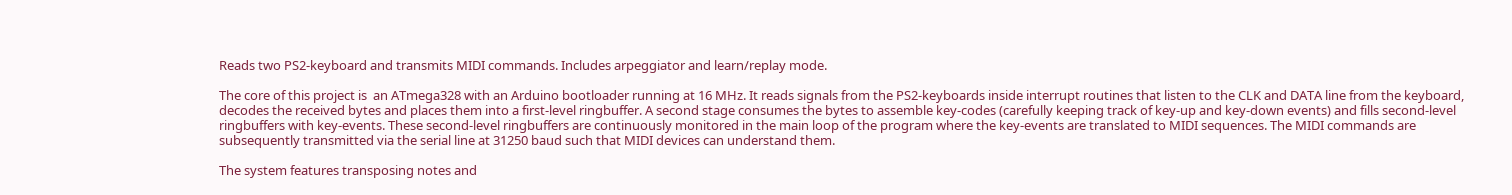Reads two PS2-keyboard and transmits MIDI commands. Includes arpeggiator and learn/replay mode.

The core of this project is  an ATmega328 with an Arduino bootloader running at 16 MHz. It reads signals from the PS2-keyboards inside interrupt routines that listen to the CLK and DATA line from the keyboard, decodes the received bytes and places them into a first-level ringbuffer. A second stage consumes the bytes to assemble key-codes (carefully keeping track of key-up and key-down events) and fills second-level ringbuffers with key-events. These second-level ringbuffers are continuously monitored in the main loop of the program where the key-events are translated to MIDI sequences. The MIDI commands are subsequently transmitted via the serial line at 31250 baud such that MIDI devices can understand them.

The system features transposing notes and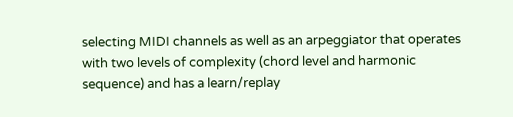selecting MIDI channels as well as an arpeggiator that operates with two levels of complexity (chord level and harmonic sequence) and has a learn/replay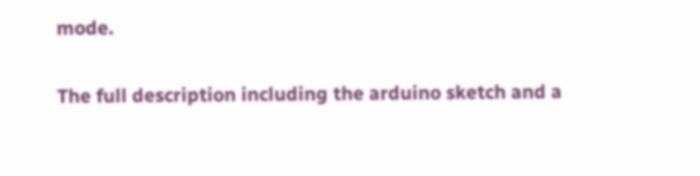mode.

The full description including the arduino sketch and a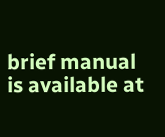brief manual is available at